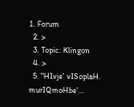1. Forum
  2. >
  3. Topic: Klingon
  4. >
  5. "HIvje' vISoplaH. murIQmoHbe'…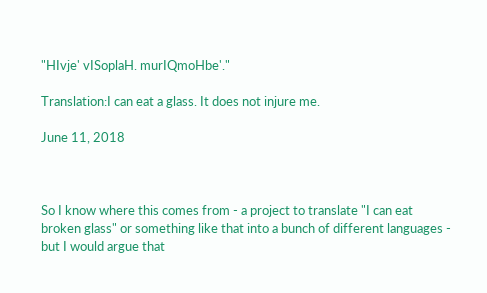"HIvje' vISoplaH. murIQmoHbe'."

Translation:I can eat a glass. It does not injure me.

June 11, 2018



So I know where this comes from - a project to translate "I can eat broken glass" or something like that into a bunch of different languages - but I would argue that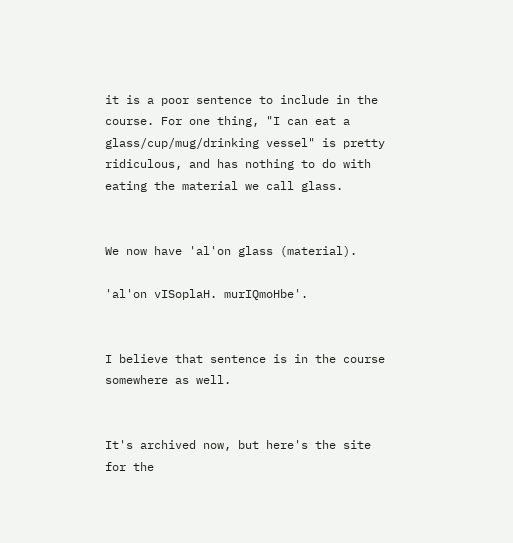it is a poor sentence to include in the course. For one thing, "I can eat a glass/cup/mug/drinking vessel" is pretty ridiculous, and has nothing to do with eating the material we call glass.


We now have 'al'on glass (material).

'al'on vISoplaH. murIQmoHbe'.


I believe that sentence is in the course somewhere as well.


It's archived now, but here's the site for the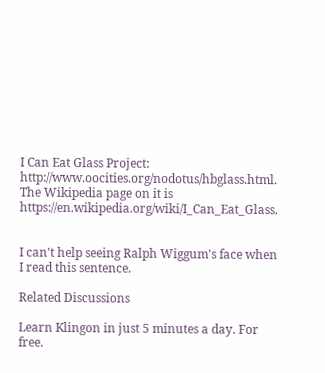I Can Eat Glass Project: http://www.oocities.org/nodotus/hbglass.html. The Wikipedia page on it is https://en.wikipedia.org/wiki/I_Can_Eat_Glass.


I can't help seeing Ralph Wiggum's face when I read this sentence.

Related Discussions

Learn Klingon in just 5 minutes a day. For free.